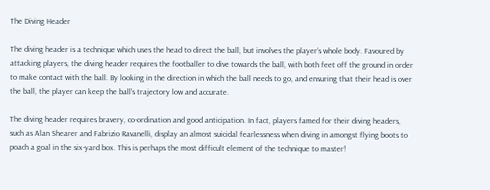The Diving Header

The diving header is a technique which uses the head to direct the ball, but involves the player’s whole body. Favoured by attacking players, the diving header requires the footballer to dive towards the ball, with both feet off the ground in order to make contact with the ball. By looking in the direction in which the ball needs to go, and ensuring that their head is over the ball, the player can keep the ball’s trajectory low and accurate.

The diving header requires bravery, co-ordination and good anticipation. In fact, players famed for their diving headers, such as Alan Shearer and Fabrizio Ravanelli, display an almost suicidal fearlessness when diving in amongst flying boots to poach a goal in the six-yard box. This is perhaps the most difficult element of the technique to master!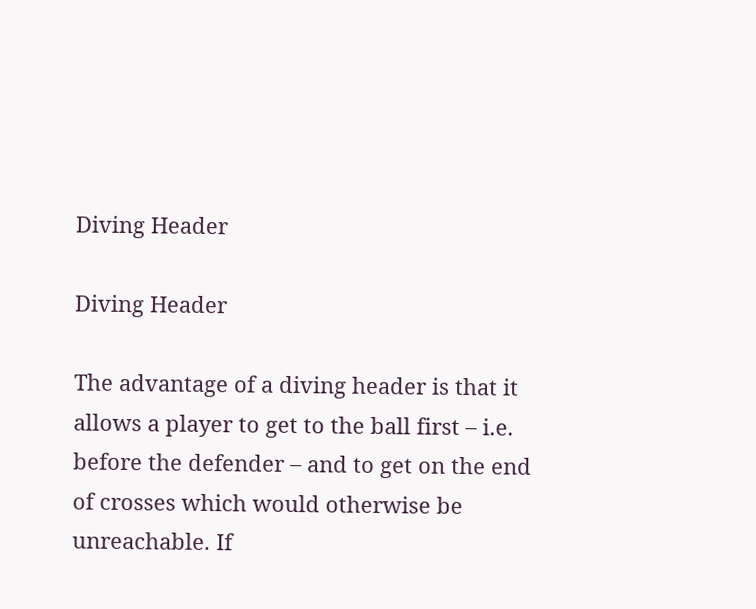Diving Header

Diving Header

The advantage of a diving header is that it allows a player to get to the ball first – i.e. before the defender – and to get on the end of crosses which would otherwise be unreachable. If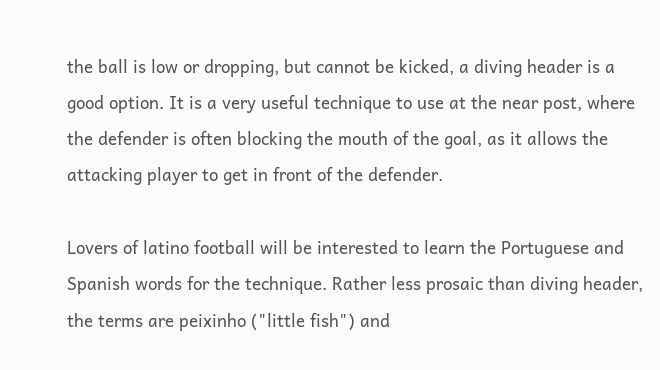the ball is low or dropping, but cannot be kicked, a diving header is a good option. It is a very useful technique to use at the near post, where the defender is often blocking the mouth of the goal, as it allows the attacking player to get in front of the defender.

Lovers of latino football will be interested to learn the Portuguese and Spanish words for the technique. Rather less prosaic than diving header, the terms are peixinho ("little fish") and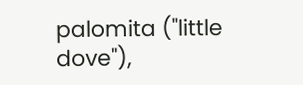palomita ("little dove"),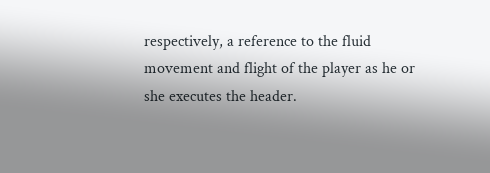respectively, a reference to the fluid movement and flight of the player as he or she executes the header.